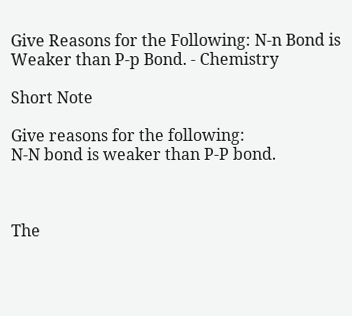Give Reasons for the Following: N-n Bond is Weaker than P-p Bond. - Chemistry

Short Note

Give reasons for the following:
N-N bond is weaker than P-P bond.



The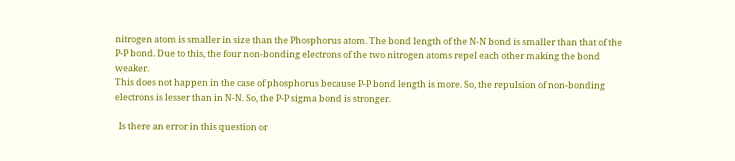nitrogen atom is smaller in size than the Phosphorus atom. The bond length of the N-N bond is smaller than that of the P-P bond. Due to this, the four non-bonding electrons of the two nitrogen atoms repel each other making the bond weaker.
This does not happen in the case of phosphorus because P-P bond length is more. So, the repulsion of non-bonding electrons is lesser than in N-N. So, the P-P sigma bond is stronger.

  Is there an error in this question or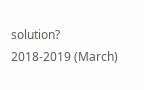solution?
2018-2019 (March)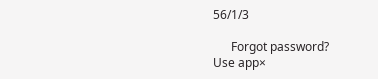56/1/3

      Forgot password?
Use app×